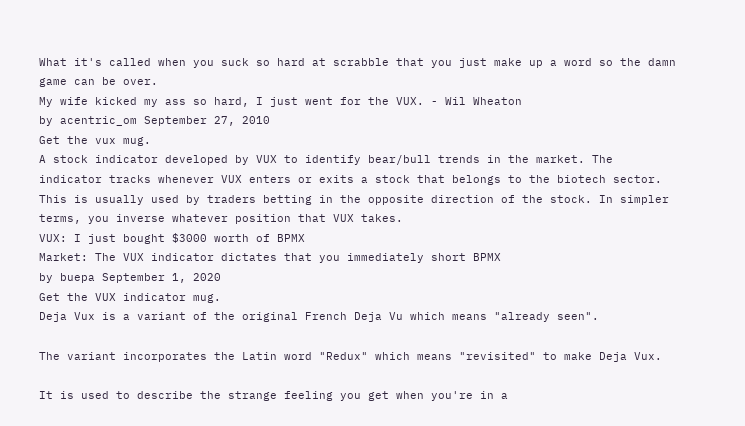What it's called when you suck so hard at scrabble that you just make up a word so the damn game can be over.
My wife kicked my ass so hard, I just went for the VUX. - Wil Wheaton
by acentric_om September 27, 2010
Get the vux mug.
A stock indicator developed by VUX to identify bear/bull trends in the market. The indicator tracks whenever VUX enters or exits a stock that belongs to the biotech sector. This is usually used by traders betting in the opposite direction of the stock. In simpler terms, you inverse whatever position that VUX takes.
VUX: I just bought $3000 worth of BPMX
Market: The VUX indicator dictates that you immediately short BPMX
by buepa September 1, 2020
Get the VUX indicator mug.
Deja Vux is a variant of the original French Deja Vu which means "already seen".

The variant incorporates the Latin word "Redux" which means "revisited" to make Deja Vux.

It is used to describe the strange feeling you get when you're in a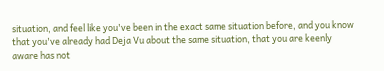situation, and feel like you've been in the exact same situation before, and you know that you've already had Deja Vu about the same situation, that you are keenly aware has not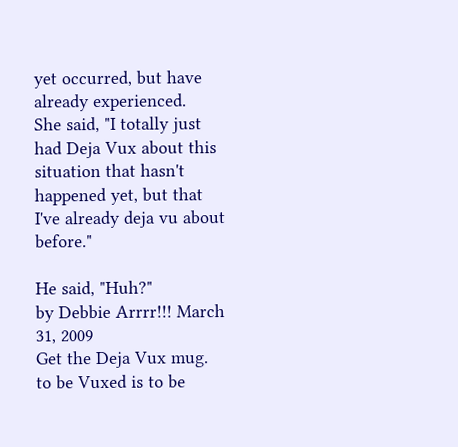yet occurred, but have already experienced.
She said, "I totally just had Deja Vux about this situation that hasn't happened yet, but that I've already deja vu about before."

He said, "Huh?"
by Debbie Arrrr!!! March 31, 2009
Get the Deja Vux mug.
to be Vuxed is to be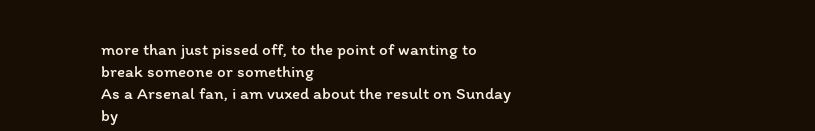more than just pissed off, to the point of wanting to break someone or something
As a Arsenal fan, i am vuxed about the result on Sunday
by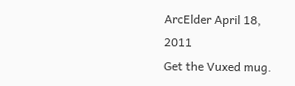ArcElder April 18, 2011
Get the Vuxed mug.